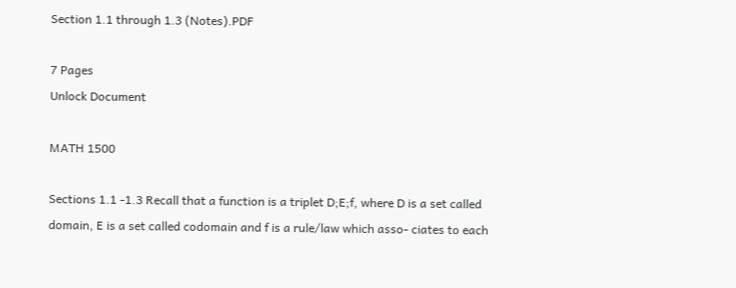Section 1.1 through 1.3 (Notes).PDF

7 Pages
Unlock Document

MATH 1500

Sections 1.1 -1.3 Recall that a function is a triplet D;E;f, where D is a set called domain, E is a set called codomain and f is a rule/law which asso- ciates to each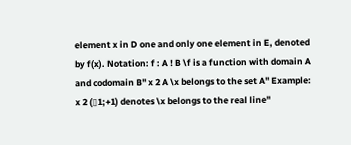element x in D one and only one element in E, denoted by f(x). Notation: f : A ! B \f is a function with domain A and codomain B" x 2 A \x belongs to the set A" Example: x 2 (▯1;+1) denotes \x belongs to the real line"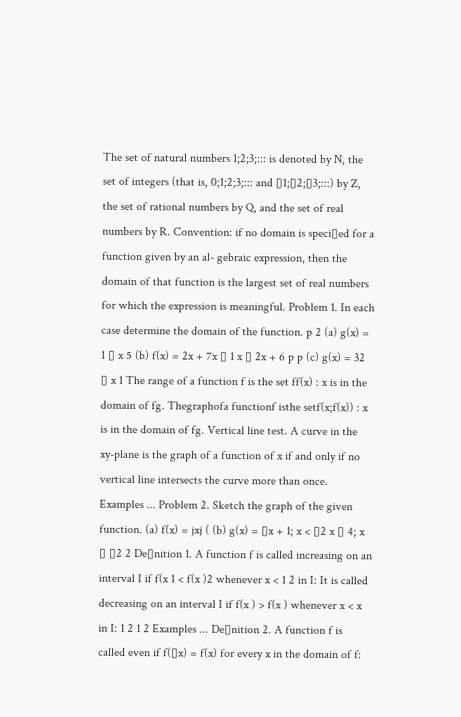The set of natural numbers 1;2;3;::: is denoted by N, the set of integers (that is, 0;1;2;3;::: and ▯1;▯2;▯3;:::) by Z, the set of rational numbers by Q, and the set of real numbers by R. Convention: if no domain is speci▯ed for a function given by an al- gebraic expression, then the domain of that function is the largest set of real numbers for which the expression is meaningful. Problem 1. In each case determine the domain of the function. p 2 (a) g(x) = 1 ▯ x 5 (b) f(x) = 2x + 7x ▯ 1 x ▯ 2x + 6 p p (c) g(x) = 32 ▯ x 1 The range of a function f is the set ff(x) : x is in the domain of fg. Thegraphofa functionf isthe setf(x;f(x)) : x is in the domain of fg. Vertical line test. A curve in the xy-plane is the graph of a function of x if and only if no vertical line intersects the curve more than once. Examples ... Problem 2. Sketch the graph of the given function. (a) f(x) = jxj ( (b) g(x) = ▯x + 1; x < ▯2 x ▯ 4; x ▯ ▯2 2 De▯nition 1. A function f is called increasing on an interval I if f(x 1 < f(x )2 whenever x < 1 2 in I: It is called decreasing on an interval I if f(x ) > f(x ) whenever x < x in I: 1 2 1 2 Examples ... De▯nition 2. A function f is called even if f(▯x) = f(x) for every x in the domain of f: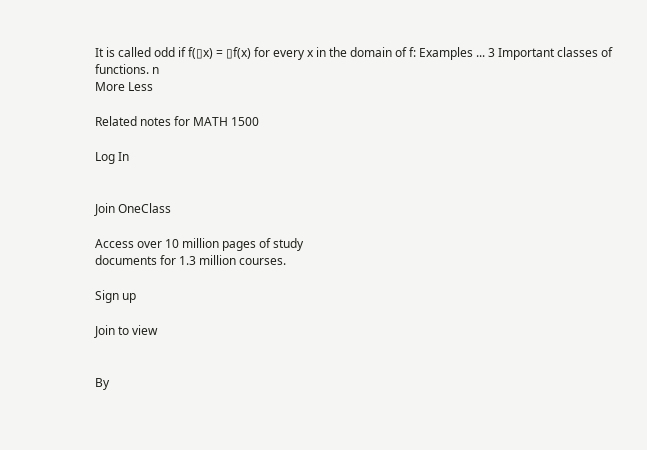It is called odd if f(▯x) = ▯f(x) for every x in the domain of f: Examples ... 3 Important classes of functions. n
More Less

Related notes for MATH 1500

Log In


Join OneClass

Access over 10 million pages of study
documents for 1.3 million courses.

Sign up

Join to view


By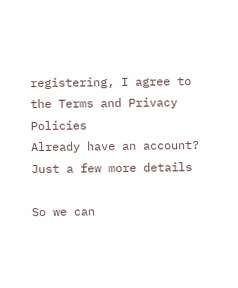registering, I agree to the Terms and Privacy Policies
Already have an account?
Just a few more details

So we can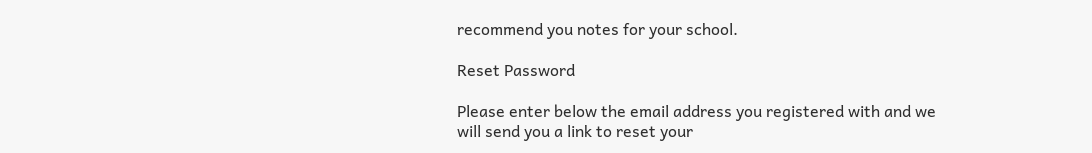recommend you notes for your school.

Reset Password

Please enter below the email address you registered with and we will send you a link to reset your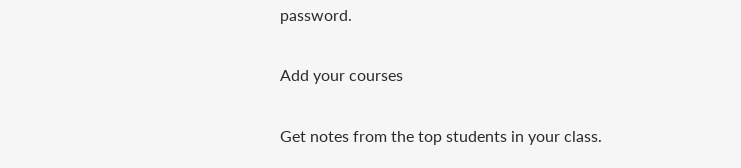password.

Add your courses

Get notes from the top students in your class.